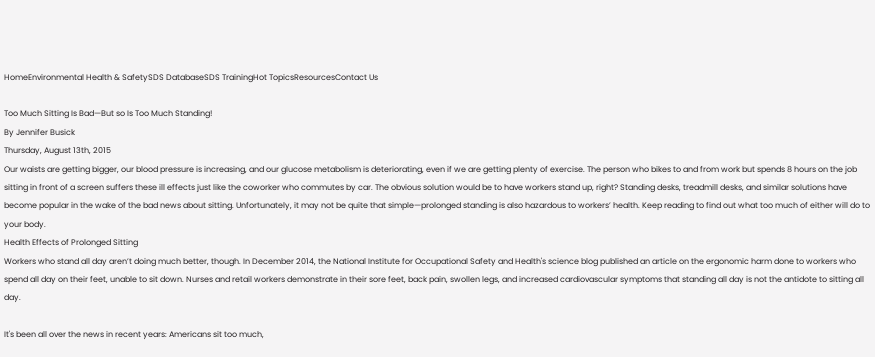HomeEnvironmental Health & SafetySDS DatabaseSDS TrainingHot TopicsResourcesContact Us

Too Much Sitting Is Bad—But so Is Too Much Standing!
By Jennifer Busick
Thursday, August 13th, 2015
Our waists are getting bigger, our blood pressure is increasing, and our glucose metabolism is deteriorating, even if we are getting plenty of exercise. The person who bikes to and from work but spends 8 hours on the job sitting in front of a screen suffers these ill effects just like the coworker who commutes by car. The obvious solution would be to have workers stand up, right? Standing desks, treadmill desks, and similar solutions have become popular in the wake of the bad news about sitting. Unfortunately, it may not be quite that simple—prolonged standing is also hazardous to workers’ health. Keep reading to find out what too much of either will do to your body.
Health Effects of Prolonged Sitting
Workers who stand all day aren’t doing much better, though. In December 2014, the National Institute for Occupational Safety and Health's science blog published an article on the ergonomic harm done to workers who spend all day on their feet, unable to sit down. Nurses and retail workers demonstrate in their sore feet, back pain, swollen legs, and increased cardiovascular symptoms that standing all day is not the antidote to sitting all day.

It's been all over the news in recent years: Americans sit too much,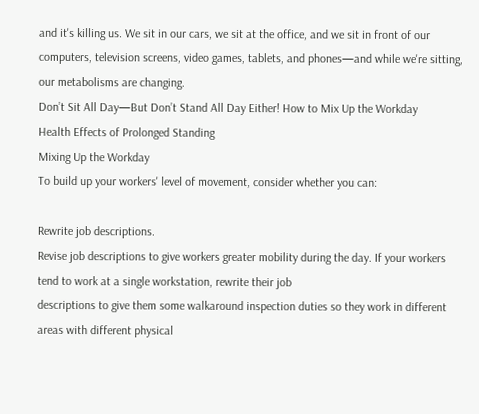and it's killing us. We sit in our cars, we sit at the office, and we sit in front of our computers, television screens, video games, tablets, and phones—and while we're sitting, our metabolisms are changing.
Don’t Sit All Day—But Don’t Stand All Day Either! How to Mix Up the Workday
Health Effects of Prolonged Standing
Mixing Up the Workday
To build up your workers' level of movement, consider whether you can:

Rewrite job descriptions.
Revise job descriptions to give workers greater mobility during the day. If your workers tend to work at a single workstation, rewrite their job
descriptions to give them some walkaround inspection duties so they work in different areas with different physical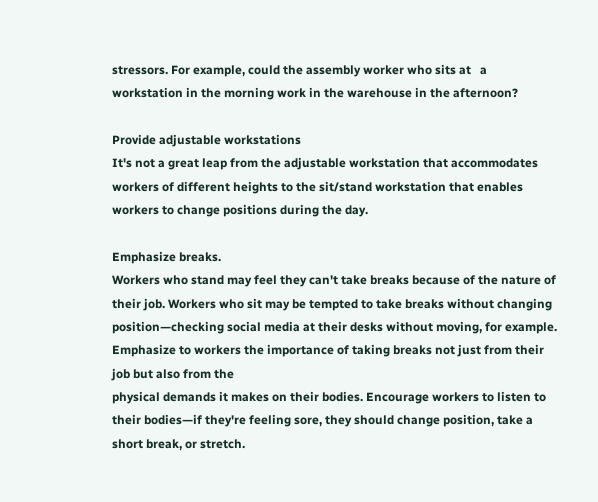stressors. For example, could the assembly worker who sits at   a workstation in the morning work in the warehouse in the afternoon?

Provide adjustable workstations
It's not a great leap from the adjustable workstation that accommodates workers of different heights to the sit/stand workstation that enables workers to change positions during the day.

Emphasize breaks.
Workers who stand may feel they can't take breaks because of the nature of their job. Workers who sit may be tempted to take breaks without changing
position—checking social media at their desks without moving, for example. Emphasize to workers the importance of taking breaks not just from their job but also from the
physical demands it makes on their bodies. Encourage workers to listen to their bodies—if they're feeling sore, they should change position, take a short break, or stretch.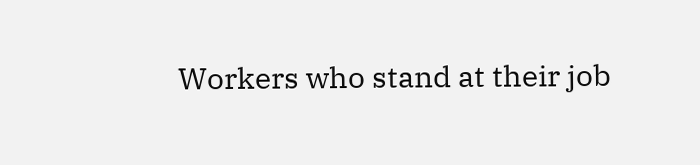Workers who stand at their job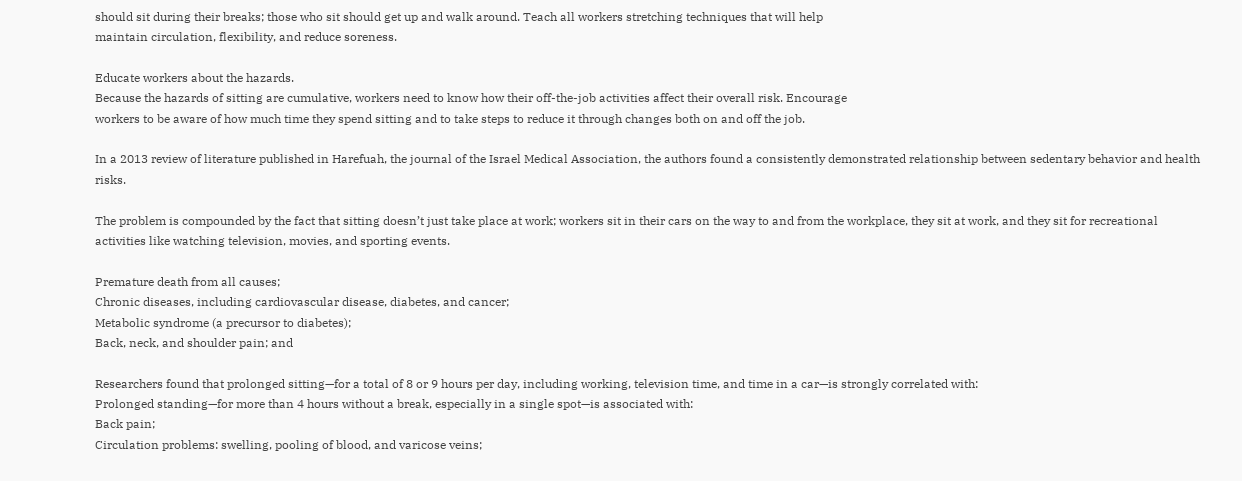should sit during their breaks; those who sit should get up and walk around. Teach all workers stretching techniques that will help
maintain circulation, flexibility, and reduce soreness.

Educate workers about the hazards.
Because the hazards of sitting are cumulative, workers need to know how their off-the-job activities affect their overall risk. Encourage
workers to be aware of how much time they spend sitting and to take steps to reduce it through changes both on and off the job.

In a 2013 review of literature published in Harefuah, the journal of the Israel Medical Association, the authors found a consistently demonstrated relationship between sedentary behavior and health risks.

The problem is compounded by the fact that sitting doesn’t just take place at work; workers sit in their cars on the way to and from the workplace, they sit at work, and they sit for recreational activities like watching television, movies, and sporting events.

Premature death from all causes;
Chronic diseases, including cardiovascular disease, diabetes, and cancer;
Metabolic syndrome (a precursor to diabetes);
Back, neck, and shoulder pain; and

Researchers found that prolonged sitting—for a total of 8 or 9 hours per day, including working, television time, and time in a car—is strongly correlated with:
Prolonged standing—for more than 4 hours without a break, especially in a single spot—is associated with:
Back pain;
Circulation problems: swelling, pooling of blood, and varicose veins;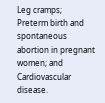Leg cramps;
Preterm birth and spontaneous abortion in pregnant women; and
Cardiovascular disease.